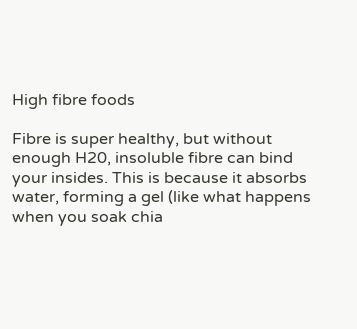High fibre foods

Fibre is super healthy, but without enough H20, insoluble fibre can bind your insides. This is because it absorbs water, forming a gel (like what happens when you soak chia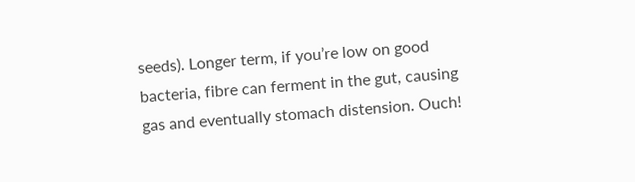seeds). Longer term, if you’re low on good bacteria, fibre can ferment in the gut, causing gas and eventually stomach distension. Ouch!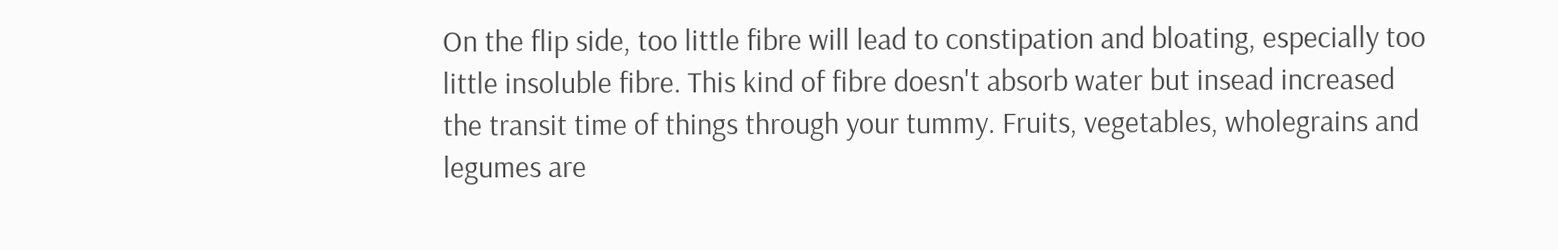On the flip side, too little fibre will lead to constipation and bloating, especially too little insoluble fibre. This kind of fibre doesn't absorb water but insead increased the transit time of things through your tummy. Fruits, vegetables, wholegrains and legumes are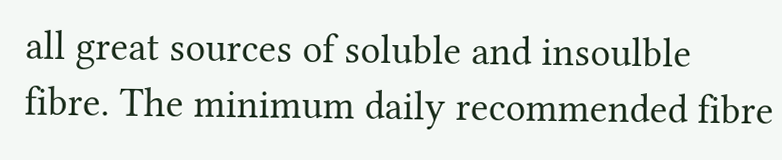all great sources of soluble and insoulble fibre. The minimum daily recommended fibre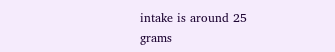intake is around 25 grams